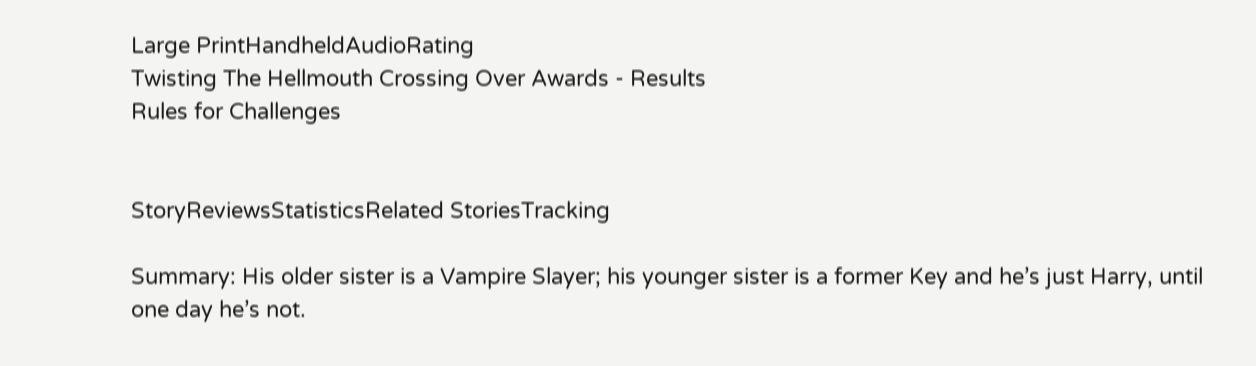Large PrintHandheldAudioRating
Twisting The Hellmouth Crossing Over Awards - Results
Rules for Challenges


StoryReviewsStatisticsRelated StoriesTracking

Summary: His older sister is a Vampire Slayer; his younger sister is a former Key and he’s just Harry, until one day he’s not.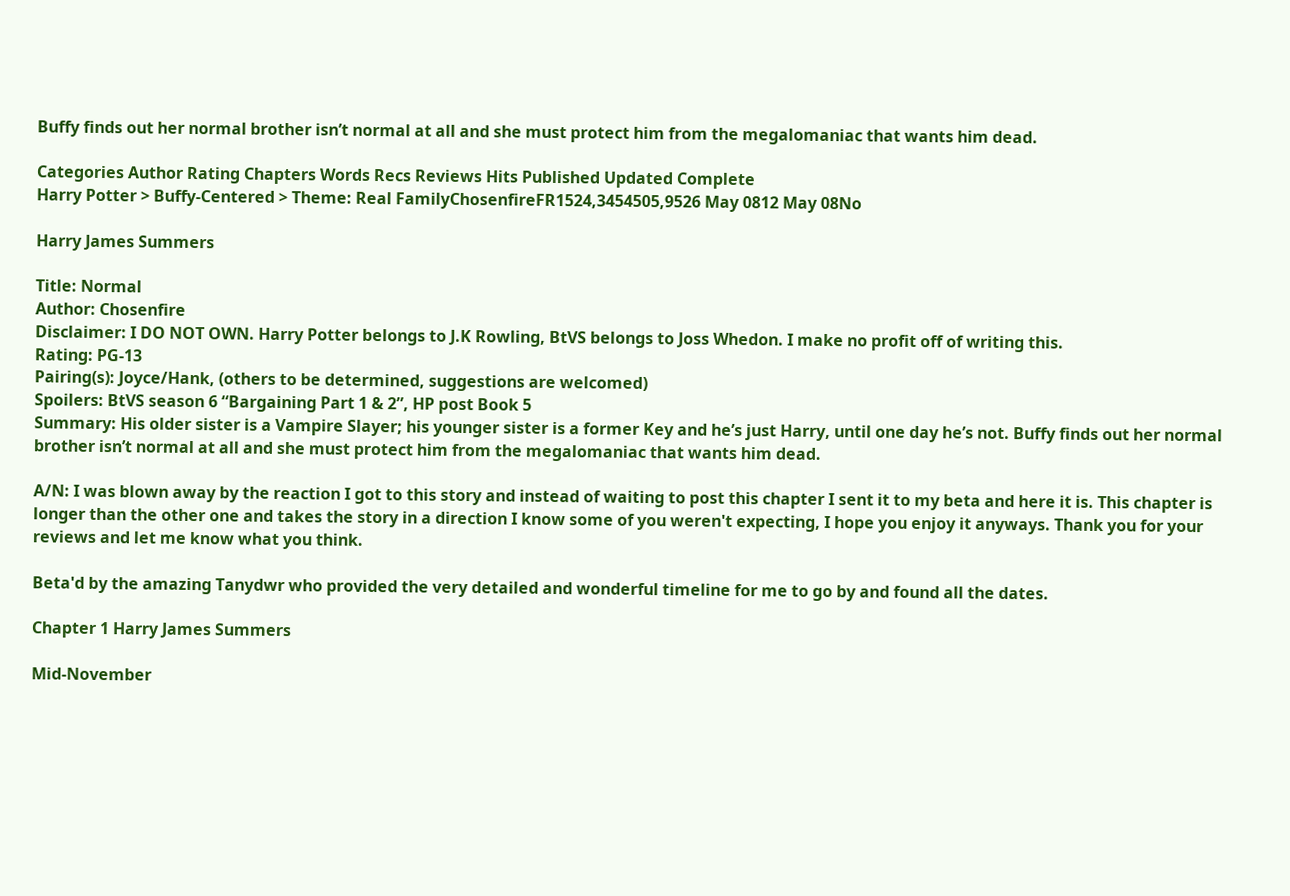Buffy finds out her normal brother isn’t normal at all and she must protect him from the megalomaniac that wants him dead.

Categories Author Rating Chapters Words Recs Reviews Hits Published Updated Complete
Harry Potter > Buffy-Centered > Theme: Real FamilyChosenfireFR1524,3454505,9526 May 0812 May 08No

Harry James Summers

Title: Normal
Author: Chosenfire
Disclaimer: I DO NOT OWN. Harry Potter belongs to J.K Rowling, BtVS belongs to Joss Whedon. I make no profit off of writing this.
Rating: PG-13
Pairing(s): Joyce/Hank, (others to be determined, suggestions are welcomed)
Spoilers: BtVS season 6 “Bargaining Part 1 & 2”, HP post Book 5
Summary: His older sister is a Vampire Slayer; his younger sister is a former Key and he’s just Harry, until one day he’s not. Buffy finds out her normal brother isn’t normal at all and she must protect him from the megalomaniac that wants him dead.

A/N: I was blown away by the reaction I got to this story and instead of waiting to post this chapter I sent it to my beta and here it is. This chapter is longer than the other one and takes the story in a direction I know some of you weren't expecting, I hope you enjoy it anyways. Thank you for your reviews and let me know what you think.

Beta'd by the amazing Tanydwr who provided the very detailed and wonderful timeline for me to go by and found all the dates.

Chapter 1 Harry James Summers

Mid-November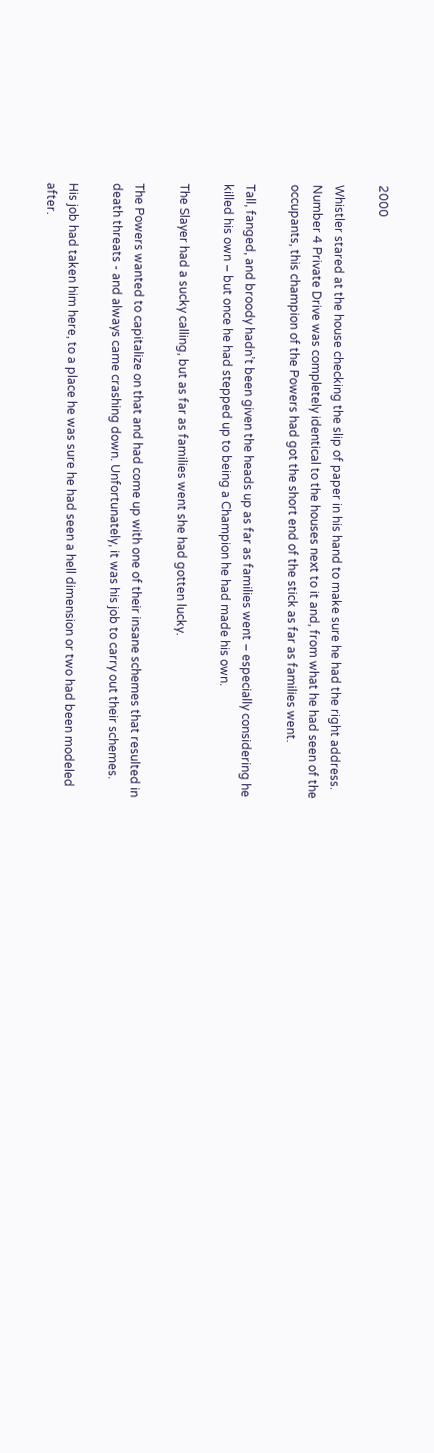2000

Whistler stared at the house checking the slip of paper in his hand to make sure he had the right address. Number 4 Private Drive was completely identical to the houses next to it and, from what he had seen of the occupants, this champion of the Powers had got the short end of the stick as far as families went.

Tall, fanged, and broody hadn’t been given the heads up as far as families went – especially considering he killed his own – but once he had stepped up to being a Champion he had made his own.

The Slayer had a sucky calling, but as far as families went she had gotten lucky.

The Powers wanted to capitalize on that and had come up with one of their insane schemes that resulted in death threats - and always came crashing down. Unfortunately, it was his job to carry out their schemes.

His job had taken him here, to a place he was sure he had seen a hell dimension or two had been modeled after.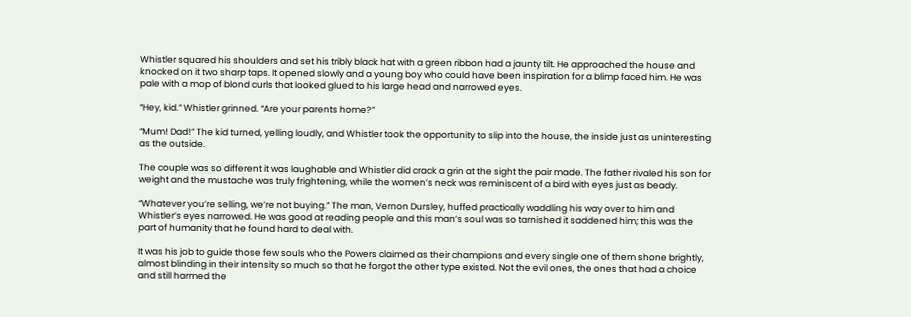Whistler squared his shoulders and set his tribly black hat with a green ribbon had a jaunty tilt. He approached the house and knocked on it two sharp taps. It opened slowly and a young boy who could have been inspiration for a blimp faced him. He was pale with a mop of blond curls that looked glued to his large head and narrowed eyes.

“Hey, kid.” Whistler grinned. “Are your parents home?”

“Mum! Dad!” The kid turned, yelling loudly, and Whistler took the opportunity to slip into the house, the inside just as uninteresting as the outside.

The couple was so different it was laughable and Whistler did crack a grin at the sight the pair made. The father rivaled his son for weight and the mustache was truly frightening, while the women’s neck was reminiscent of a bird with eyes just as beady.

“Whatever you’re selling, we’re not buying.” The man, Vernon Dursley, huffed practically waddling his way over to him and Whistler’s eyes narrowed. He was good at reading people and this man’s soul was so tarnished it saddened him; this was the part of humanity that he found hard to deal with.

It was his job to guide those few souls who the Powers claimed as their champions and every single one of them shone brightly, almost blinding in their intensity so much so that he forgot the other type existed. Not the evil ones, the ones that had a choice and still harmed the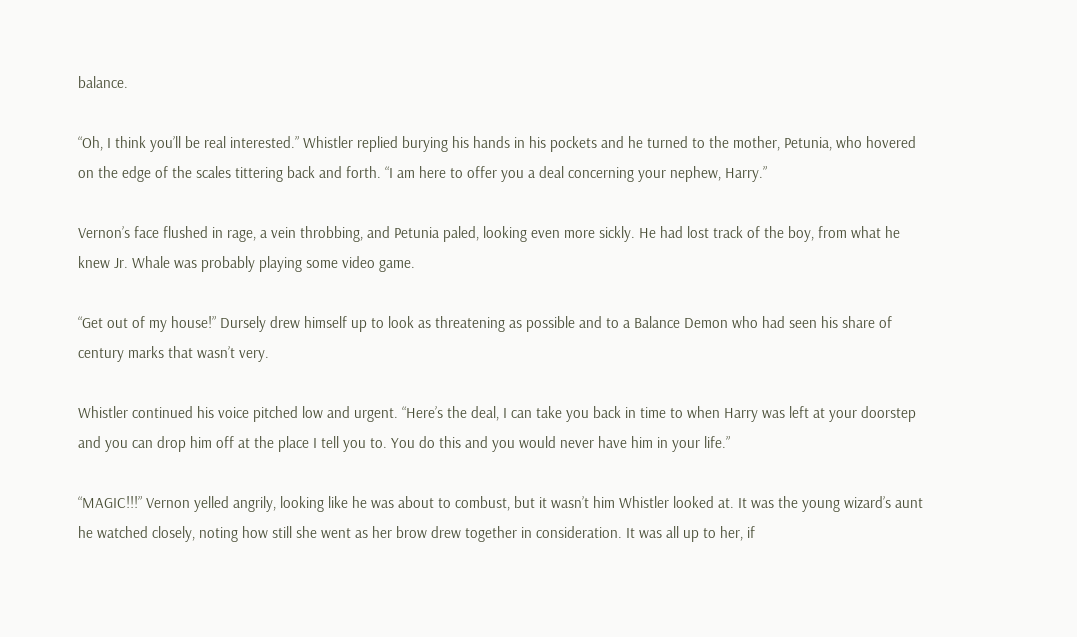balance.

“Oh, I think you’ll be real interested.” Whistler replied burying his hands in his pockets and he turned to the mother, Petunia, who hovered on the edge of the scales tittering back and forth. “I am here to offer you a deal concerning your nephew, Harry.”

Vernon’s face flushed in rage, a vein throbbing, and Petunia paled, looking even more sickly. He had lost track of the boy, from what he knew Jr. Whale was probably playing some video game.

“Get out of my house!” Dursely drew himself up to look as threatening as possible and to a Balance Demon who had seen his share of century marks that wasn’t very.

Whistler continued his voice pitched low and urgent. “Here’s the deal, I can take you back in time to when Harry was left at your doorstep and you can drop him off at the place I tell you to. You do this and you would never have him in your life.”

“MAGIC!!!” Vernon yelled angrily, looking like he was about to combust, but it wasn’t him Whistler looked at. It was the young wizard’s aunt he watched closely, noting how still she went as her brow drew together in consideration. It was all up to her, if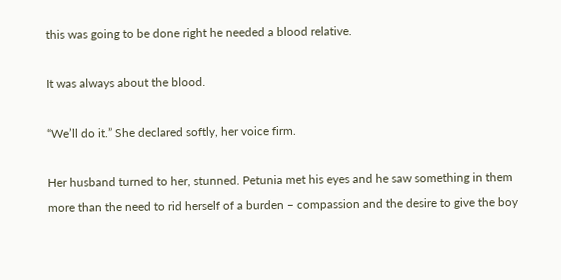this was going to be done right he needed a blood relative.

It was always about the blood.

“We’ll do it.” She declared softly, her voice firm.

Her husband turned to her, stunned. Petunia met his eyes and he saw something in them more than the need to rid herself of a burden – compassion and the desire to give the boy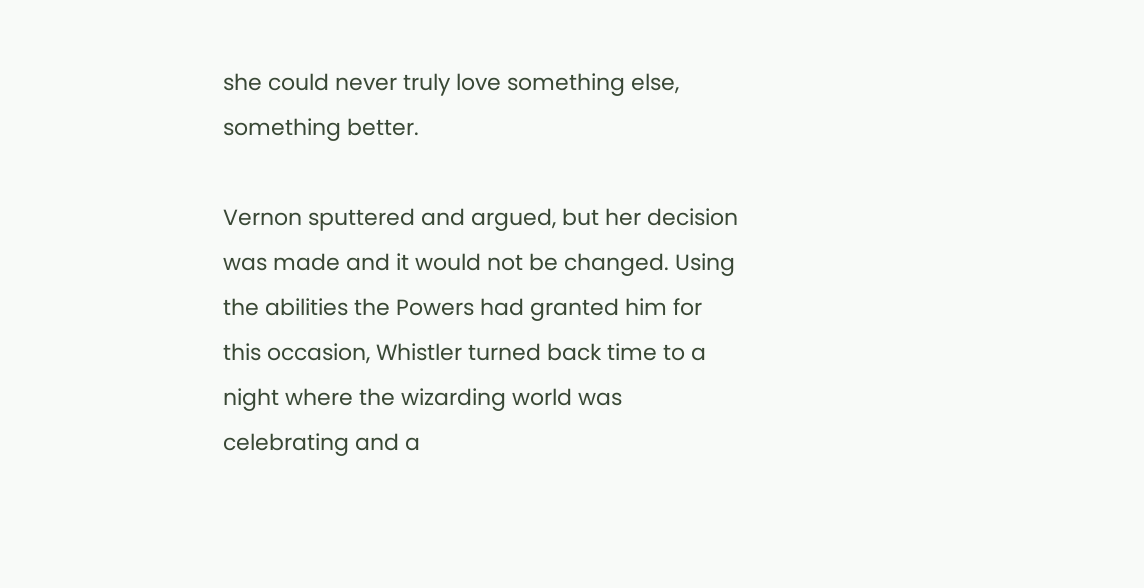she could never truly love something else, something better.

Vernon sputtered and argued, but her decision was made and it would not be changed. Using the abilities the Powers had granted him for this occasion, Whistler turned back time to a night where the wizarding world was celebrating and a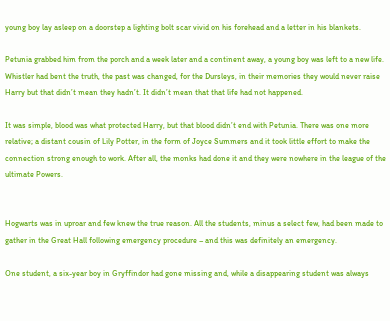young boy lay asleep on a doorstep a lighting bolt scar vivid on his forehead and a letter in his blankets.

Petunia grabbed him from the porch and a week later and a continent away, a young boy was left to a new life. Whistler had bent the truth, the past was changed, for the Dursleys, in their memories they would never raise Harry but that didn’t mean they hadn’t. It didn’t mean that that life had not happened.

It was simple, blood was what protected Harry, but that blood didn’t end with Petunia. There was one more relative; a distant cousin of Lily Potter, in the form of Joyce Summers and it took little effort to make the connection strong enough to work. After all, the monks had done it and they were nowhere in the league of the ultimate Powers.


Hogwarts was in uproar and few knew the true reason. All the students, minus a select few, had been made to gather in the Great Hall following emergency procedure – and this was definitely an emergency.

One student, a six-year boy in Gryffindor had gone missing and, while a disappearing student was always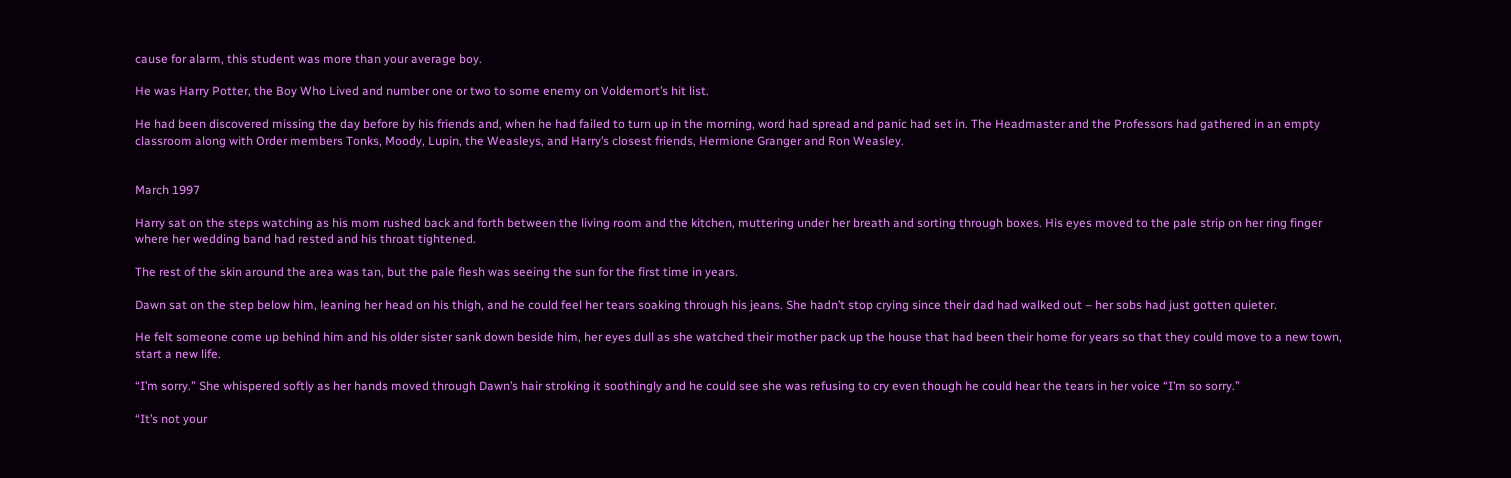cause for alarm, this student was more than your average boy.

He was Harry Potter, the Boy Who Lived and number one or two to some enemy on Voldemort’s hit list.

He had been discovered missing the day before by his friends and, when he had failed to turn up in the morning, word had spread and panic had set in. The Headmaster and the Professors had gathered in an empty classroom along with Order members Tonks, Moody, Lupin, the Weasleys, and Harry’s closest friends, Hermione Granger and Ron Weasley.


March 1997

Harry sat on the steps watching as his mom rushed back and forth between the living room and the kitchen, muttering under her breath and sorting through boxes. His eyes moved to the pale strip on her ring finger where her wedding band had rested and his throat tightened.

The rest of the skin around the area was tan, but the pale flesh was seeing the sun for the first time in years.

Dawn sat on the step below him, leaning her head on his thigh, and he could feel her tears soaking through his jeans. She hadn’t stop crying since their dad had walked out – her sobs had just gotten quieter.

He felt someone come up behind him and his older sister sank down beside him, her eyes dull as she watched their mother pack up the house that had been their home for years so that they could move to a new town, start a new life.

“I’m sorry.” She whispered softly as her hands moved through Dawn’s hair stroking it soothingly and he could see she was refusing to cry even though he could hear the tears in her voice “I’m so sorry.”

“It’s not your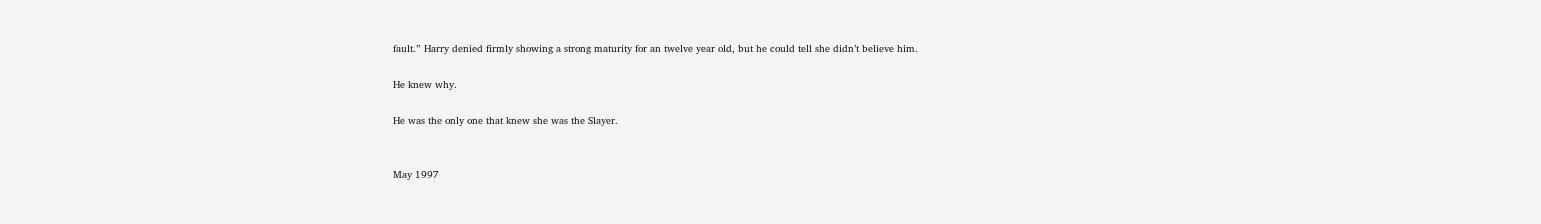fault.” Harry denied firmly showing a strong maturity for an twelve year old, but he could tell she didn’t believe him.

He knew why.

He was the only one that knew she was the Slayer.


May 1997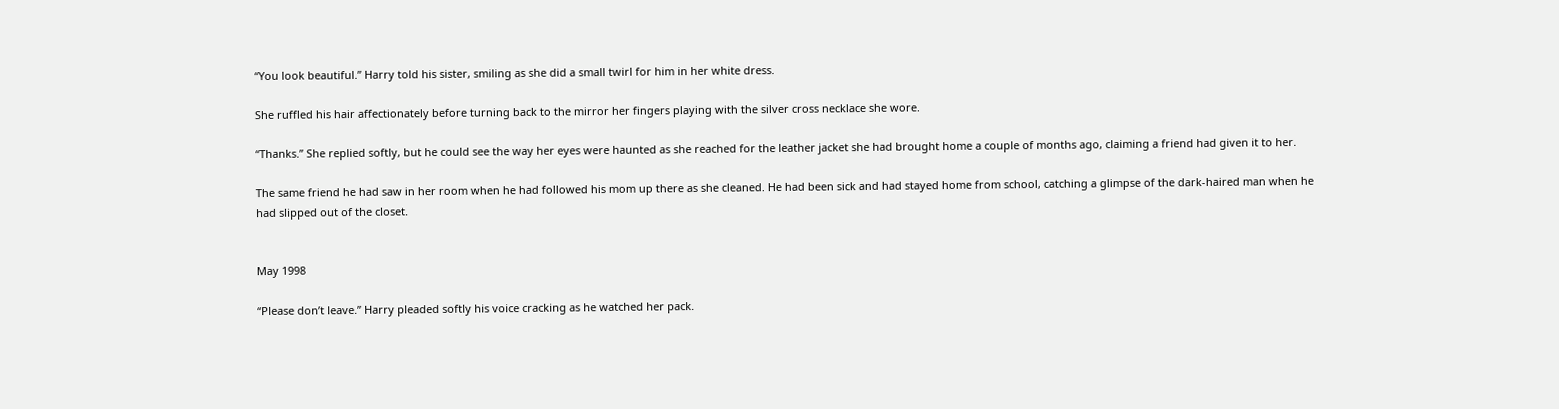“You look beautiful.” Harry told his sister, smiling as she did a small twirl for him in her white dress.

She ruffled his hair affectionately before turning back to the mirror her fingers playing with the silver cross necklace she wore.

“Thanks.” She replied softly, but he could see the way her eyes were haunted as she reached for the leather jacket she had brought home a couple of months ago, claiming a friend had given it to her.

The same friend he had saw in her room when he had followed his mom up there as she cleaned. He had been sick and had stayed home from school, catching a glimpse of the dark-haired man when he had slipped out of the closet.


May 1998

“Please don’t leave.” Harry pleaded softly his voice cracking as he watched her pack.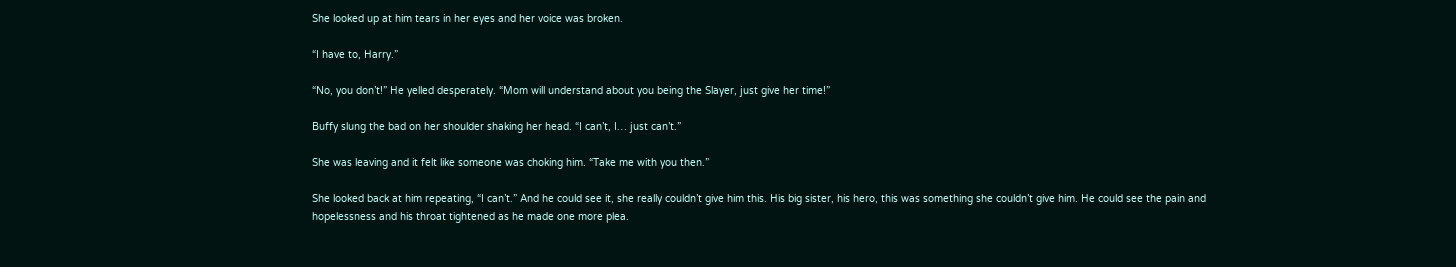She looked up at him tears in her eyes and her voice was broken.

“I have to, Harry.”

“No, you don’t!” He yelled desperately. “Mom will understand about you being the Slayer, just give her time!”

Buffy slung the bad on her shoulder shaking her head. “I can’t, I… just can’t.”

She was leaving and it felt like someone was choking him. “Take me with you then.”

She looked back at him repeating, “I can’t.” And he could see it, she really couldn’t give him this. His big sister, his hero, this was something she couldn’t give him. He could see the pain and hopelessness and his throat tightened as he made one more plea.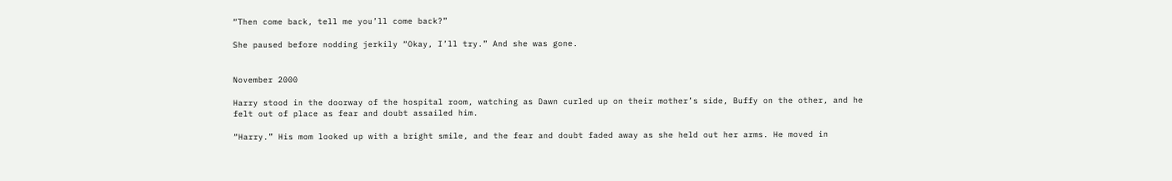“Then come back, tell me you’ll come back?”

She paused before nodding jerkily “Okay, I’ll try.” And she was gone.


November 2000

Harry stood in the doorway of the hospital room, watching as Dawn curled up on their mother’s side, Buffy on the other, and he felt out of place as fear and doubt assailed him.

“Harry.” His mom looked up with a bright smile, and the fear and doubt faded away as she held out her arms. He moved in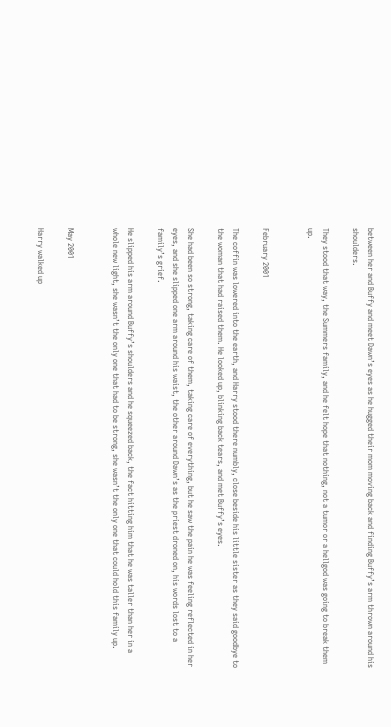between her and Buffy and meet Dawn’s eyes as he hugged their mom moving back and finding Buffy’s arm thrown around his shoulders.

They stood that way, the Summers family, and he felt hope that nothing, not a tumor or a hellgod was going to break them up.


February 2001

The coffin was lowered into the earth, and Harry stood there numbly, close beside his little sister as they said goodbye to the woman that had raised them. He looked up, blinking back tears, and met Buffy’s eyes.

She had been so strong, taking care of them, taking care of everything, but he saw the pain he was feeling reflected in her eyes, and she slipped one arm around his waist, the other around Dawn’s as the priest droned on, his words lost to a family’s grief.

He slipped his arm around Buffy’s shoulders and he squeezed back, the fact hitting him that he was taller than her in a whole new light, she wasn’t the only one that had to be strong, she wasn’t the only one that could hold this family up.


May 2001

Harry walked up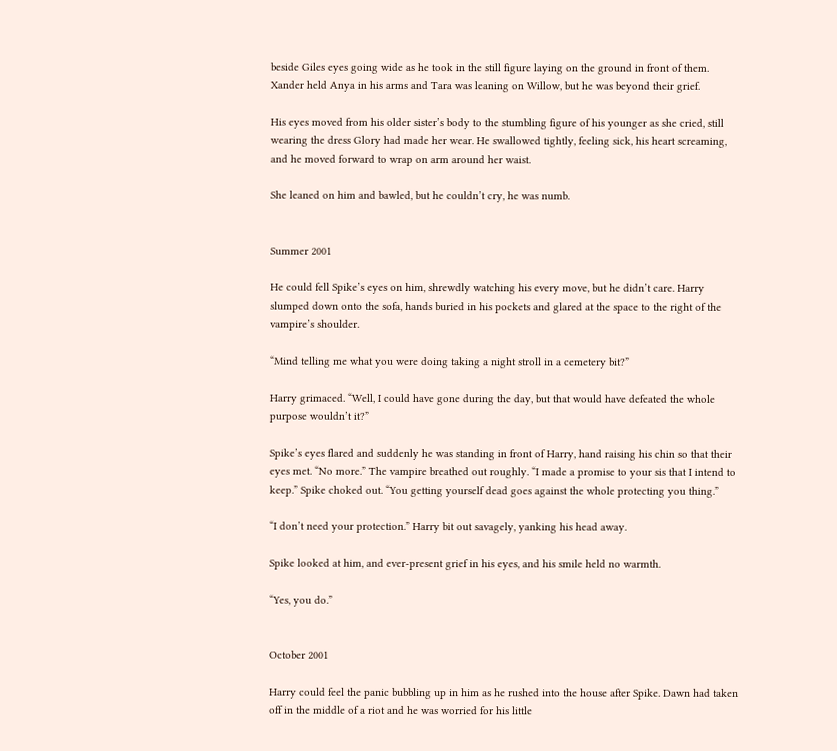beside Giles eyes going wide as he took in the still figure laying on the ground in front of them. Xander held Anya in his arms and Tara was leaning on Willow, but he was beyond their grief.

His eyes moved from his older sister’s body to the stumbling figure of his younger as she cried, still wearing the dress Glory had made her wear. He swallowed tightly, feeling sick, his heart screaming, and he moved forward to wrap on arm around her waist.

She leaned on him and bawled, but he couldn’t cry, he was numb.


Summer 2001

He could fell Spike’s eyes on him, shrewdly watching his every move, but he didn’t care. Harry slumped down onto the sofa, hands buried in his pockets and glared at the space to the right of the vampire’s shoulder.

“Mind telling me what you were doing taking a night stroll in a cemetery bit?”

Harry grimaced. “Well, I could have gone during the day, but that would have defeated the whole purpose wouldn’t it?”

Spike’s eyes flared and suddenly he was standing in front of Harry, hand raising his chin so that their eyes met. “No more.” The vampire breathed out roughly. “I made a promise to your sis that I intend to keep.” Spike choked out. “You getting yourself dead goes against the whole protecting you thing.”

“I don’t need your protection.” Harry bit out savagely, yanking his head away.

Spike looked at him, and ever-present grief in his eyes, and his smile held no warmth.

“Yes, you do.”


October 2001

Harry could feel the panic bubbling up in him as he rushed into the house after Spike. Dawn had taken off in the middle of a riot and he was worried for his little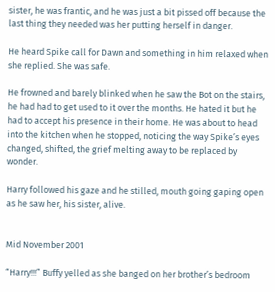sister, he was frantic, and he was just a bit pissed off because the last thing they needed was her putting herself in danger.

He heard Spike call for Dawn and something in him relaxed when she replied. She was safe.

He frowned and barely blinked when he saw the Bot on the stairs, he had had to get used to it over the months. He hated it but he had to accept his presence in their home. He was about to head into the kitchen when he stopped, noticing the way Spike’s eyes changed, shifted, the grief melting away to be replaced by wonder.

Harry followed his gaze and he stilled, mouth going gaping open as he saw her, his sister, alive.


Mid November 2001

“Harry!!!” Buffy yelled as she banged on her brother’s bedroom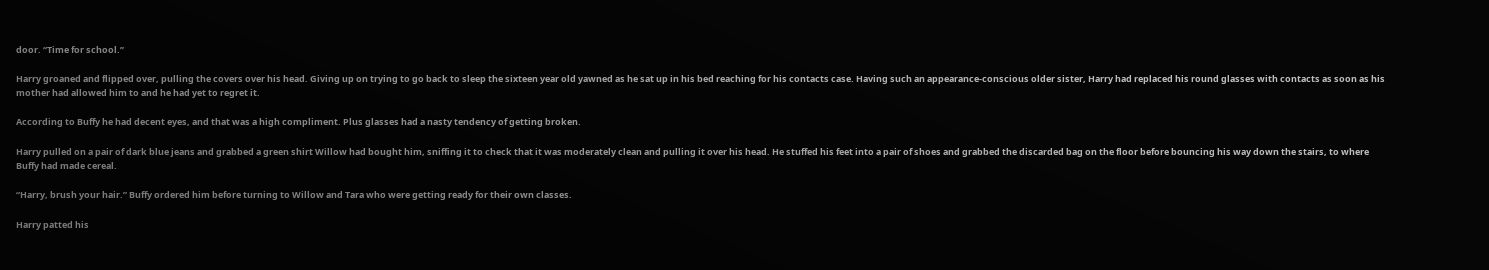door. “Time for school.”

Harry groaned and flipped over, pulling the covers over his head. Giving up on trying to go back to sleep the sixteen year old yawned as he sat up in his bed reaching for his contacts case. Having such an appearance-conscious older sister, Harry had replaced his round glasses with contacts as soon as his mother had allowed him to and he had yet to regret it.

According to Buffy he had decent eyes, and that was a high compliment. Plus glasses had a nasty tendency of getting broken.

Harry pulled on a pair of dark blue jeans and grabbed a green shirt Willow had bought him, sniffing it to check that it was moderately clean and pulling it over his head. He stuffed his feet into a pair of shoes and grabbed the discarded bag on the floor before bouncing his way down the stairs, to where Buffy had made cereal.

“Harry, brush your hair.” Buffy ordered him before turning to Willow and Tara who were getting ready for their own classes.

Harry patted his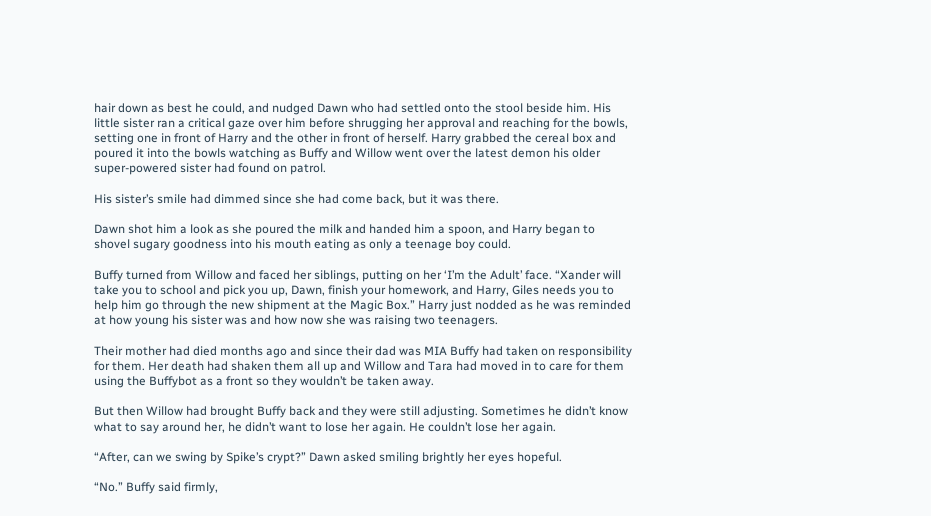hair down as best he could, and nudged Dawn who had settled onto the stool beside him. His little sister ran a critical gaze over him before shrugging her approval and reaching for the bowls, setting one in front of Harry and the other in front of herself. Harry grabbed the cereal box and poured it into the bowls watching as Buffy and Willow went over the latest demon his older super-powered sister had found on patrol.

His sister’s smile had dimmed since she had come back, but it was there.

Dawn shot him a look as she poured the milk and handed him a spoon, and Harry began to shovel sugary goodness into his mouth eating as only a teenage boy could.

Buffy turned from Willow and faced her siblings, putting on her ‘I’m the Adult’ face. “Xander will take you to school and pick you up, Dawn, finish your homework, and Harry, Giles needs you to help him go through the new shipment at the Magic Box.” Harry just nodded as he was reminded at how young his sister was and how now she was raising two teenagers.

Their mother had died months ago and since their dad was MIA Buffy had taken on responsibility for them. Her death had shaken them all up and Willow and Tara had moved in to care for them using the Buffybot as a front so they wouldn’t be taken away.

But then Willow had brought Buffy back and they were still adjusting. Sometimes he didn’t know what to say around her, he didn’t want to lose her again. He couldn’t lose her again.

“After, can we swing by Spike’s crypt?” Dawn asked smiling brightly her eyes hopeful.

“No.” Buffy said firmly,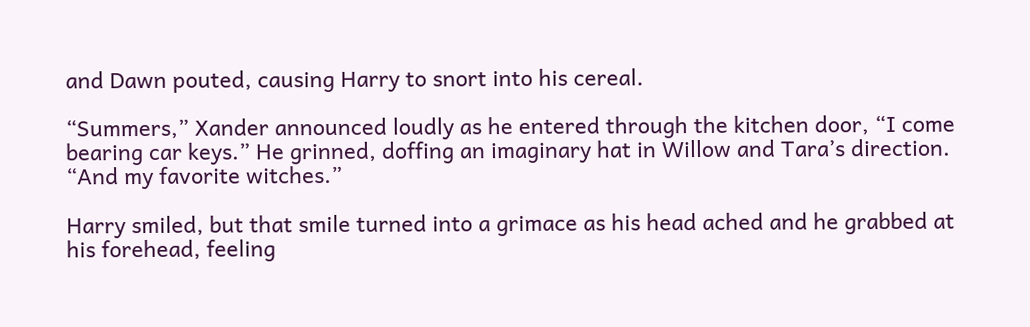and Dawn pouted, causing Harry to snort into his cereal.

“Summers,” Xander announced loudly as he entered through the kitchen door, “I come bearing car keys.” He grinned, doffing an imaginary hat in Willow and Tara’s direction. “And my favorite witches.”

Harry smiled, but that smile turned into a grimace as his head ached and he grabbed at his forehead, feeling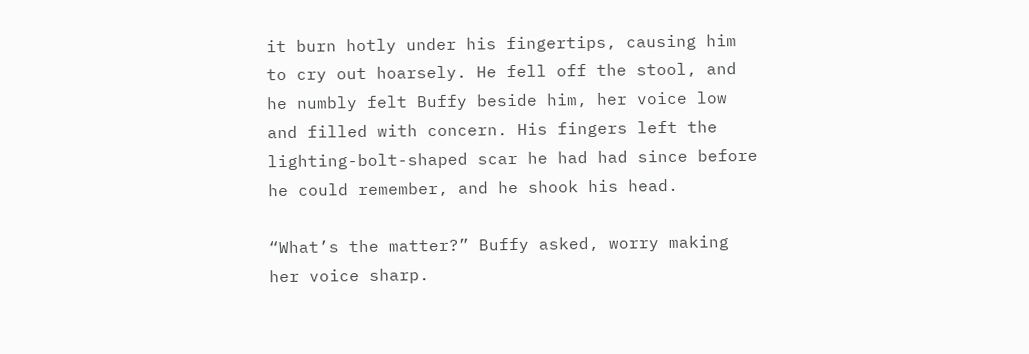it burn hotly under his fingertips, causing him to cry out hoarsely. He fell off the stool, and he numbly felt Buffy beside him, her voice low and filled with concern. His fingers left the lighting-bolt-shaped scar he had had since before he could remember, and he shook his head.

“What’s the matter?” Buffy asked, worry making her voice sharp.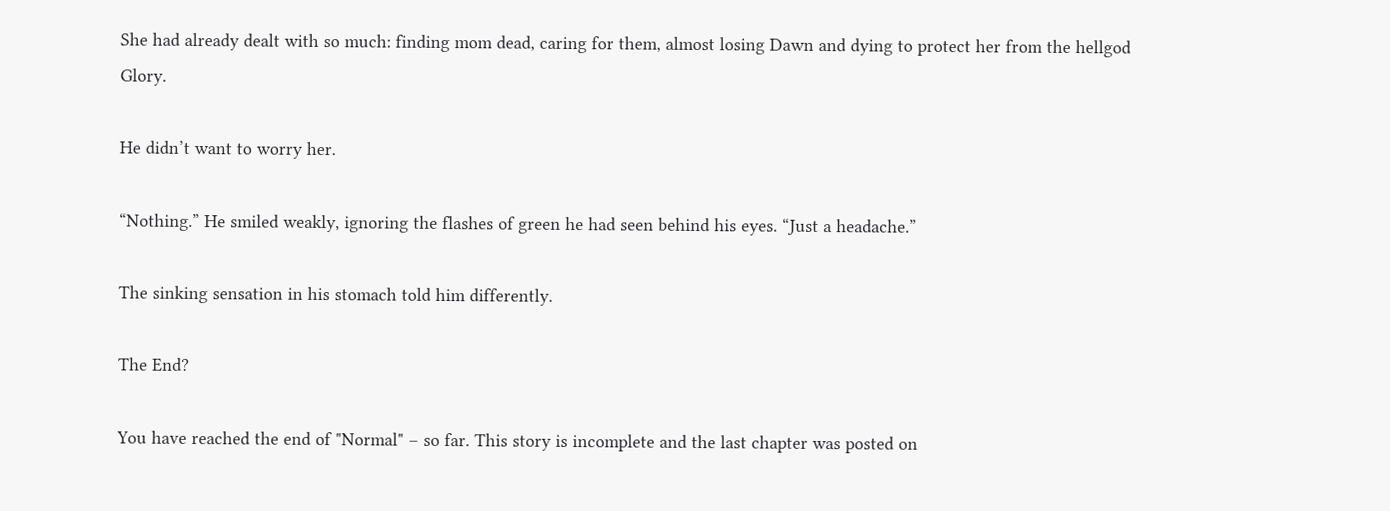She had already dealt with so much: finding mom dead, caring for them, almost losing Dawn and dying to protect her from the hellgod Glory.

He didn’t want to worry her.

“Nothing.” He smiled weakly, ignoring the flashes of green he had seen behind his eyes. “Just a headache.”

The sinking sensation in his stomach told him differently.

The End?

You have reached the end of "Normal" – so far. This story is incomplete and the last chapter was posted on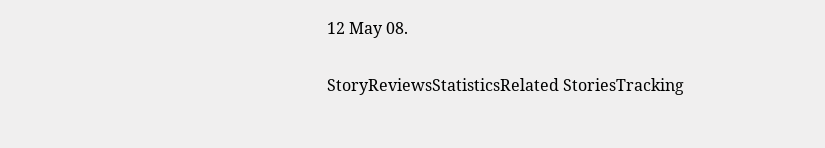12 May 08.

StoryReviewsStatisticsRelated StoriesTracking